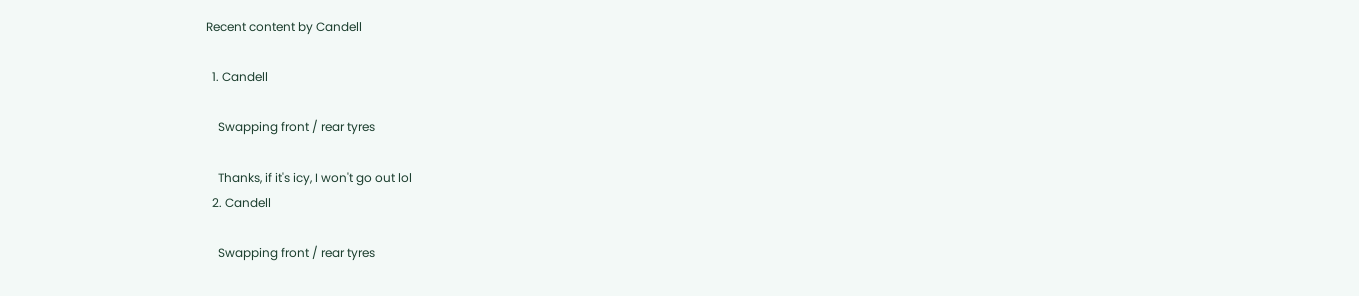Recent content by Candell

  1. Candell

    Swapping front / rear tyres

    Thanks, if it's icy, I won't go out lol
  2. Candell

    Swapping front / rear tyres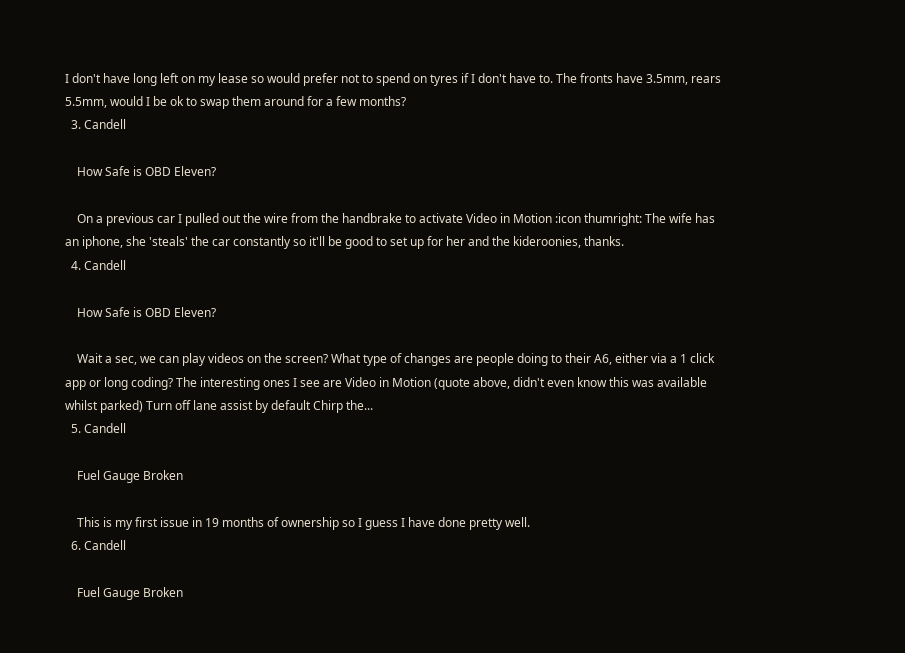I don't have long left on my lease so would prefer not to spend on tyres if I don't have to. The fronts have 3.5mm, rears 5.5mm, would I be ok to swap them around for a few months?
  3. Candell

    How Safe is OBD Eleven?

    On a previous car I pulled out the wire from the handbrake to activate Video in Motion :icon thumright: The wife has an iphone, she 'steals' the car constantly so it'll be good to set up for her and the kideroonies, thanks.
  4. Candell

    How Safe is OBD Eleven?

    Wait a sec, we can play videos on the screen? What type of changes are people doing to their A6, either via a 1 click app or long coding? The interesting ones I see are Video in Motion (quote above, didn't even know this was available whilst parked) Turn off lane assist by default Chirp the...
  5. Candell

    Fuel Gauge Broken

    This is my first issue in 19 months of ownership so I guess I have done pretty well.
  6. Candell

    Fuel Gauge Broken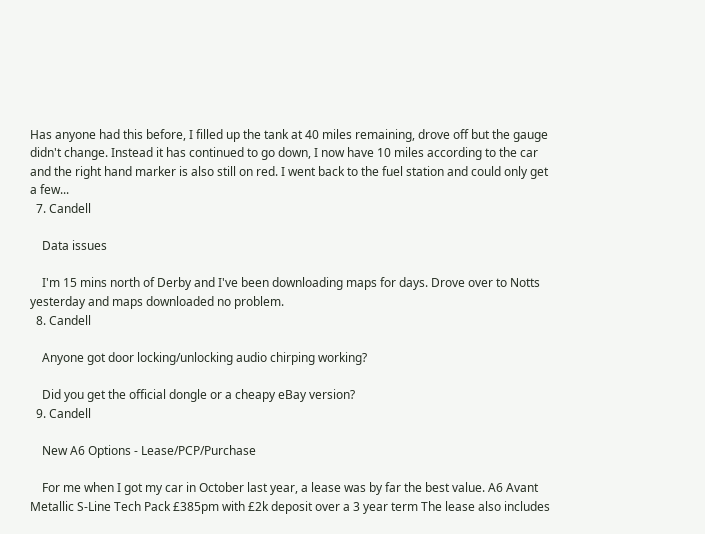Has anyone had this before, I filled up the tank at 40 miles remaining, drove off but the gauge didn't change. Instead it has continued to go down, I now have 10 miles according to the car and the right hand marker is also still on red. I went back to the fuel station and could only get a few...
  7. Candell

    Data issues

    I'm 15 mins north of Derby and I've been downloading maps for days. Drove over to Notts yesterday and maps downloaded no problem.
  8. Candell

    Anyone got door locking/unlocking audio chirping working?

    Did you get the official dongle or a cheapy eBay version?
  9. Candell

    New A6 Options - Lease/PCP/Purchase

    For me when I got my car in October last year, a lease was by far the best value. A6 Avant Metallic S-Line Tech Pack £385pm with £2k deposit over a 3 year term The lease also includes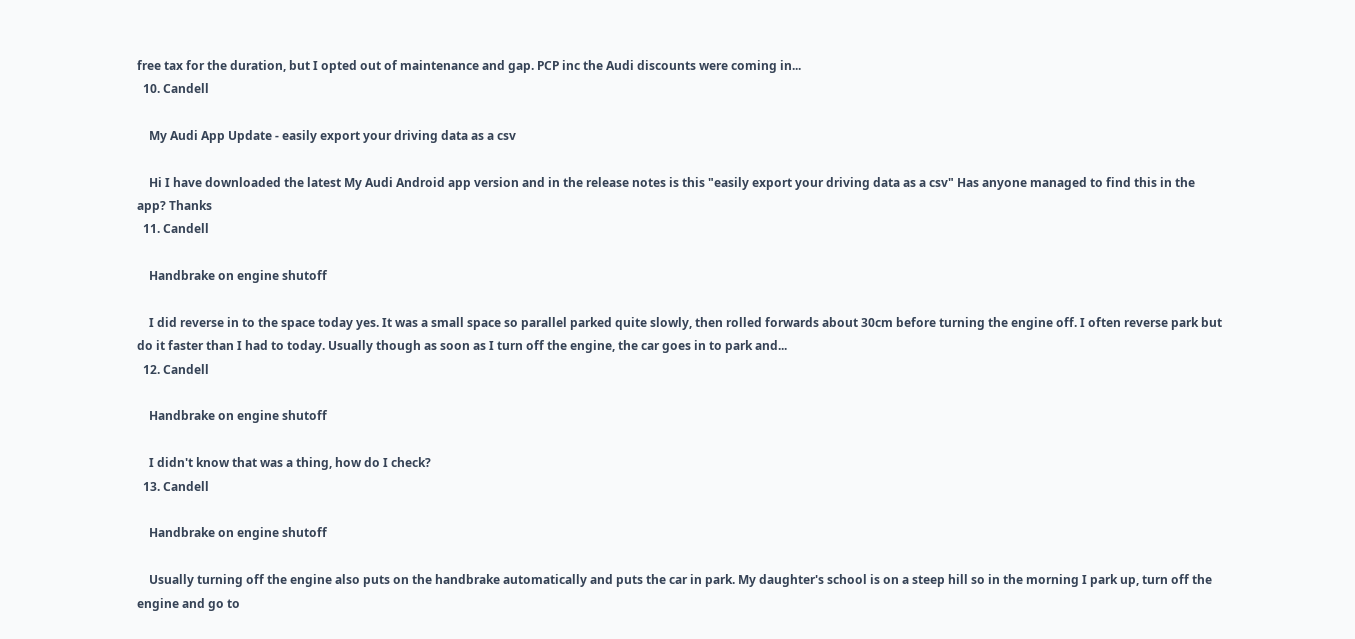free tax for the duration, but I opted out of maintenance and gap. PCP inc the Audi discounts were coming in...
  10. Candell

    My Audi App Update - easily export your driving data as a csv

    Hi I have downloaded the latest My Audi Android app version and in the release notes is this "easily export your driving data as a csv" Has anyone managed to find this in the app? Thanks
  11. Candell

    Handbrake on engine shutoff

    I did reverse in to the space today yes. It was a small space so parallel parked quite slowly, then rolled forwards about 30cm before turning the engine off. I often reverse park but do it faster than I had to today. Usually though as soon as I turn off the engine, the car goes in to park and...
  12. Candell

    Handbrake on engine shutoff

    I didn't know that was a thing, how do I check?
  13. Candell

    Handbrake on engine shutoff

    Usually turning off the engine also puts on the handbrake automatically and puts the car in park. My daughter's school is on a steep hill so in the morning I park up, turn off the engine and go to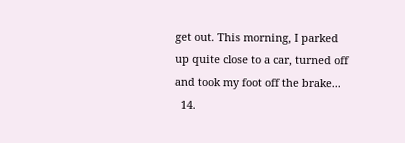get out. This morning, I parked up quite close to a car, turned off and took my foot off the brake...
  14.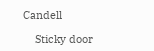Candell

    Sticky door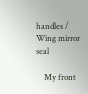handles / Wing mirror seal

    My front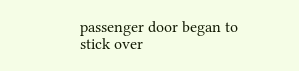passenger door began to stick over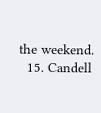the weekend.
  15. Candell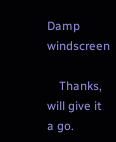Damp windscreen

    Thanks, will give it a go.